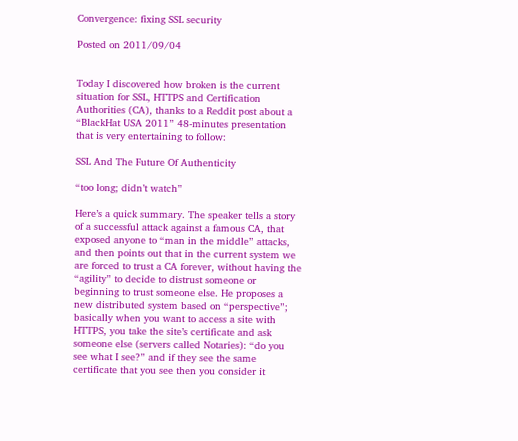Convergence: fixing SSL security

Posted on 2011/09/04


Today I discovered how broken is the current situation for SSL, HTTPS and Certification Authorities (CA), thanks to a Reddit post about a “BlackHat USA 2011” 48-minutes presentation that is very entertaining to follow:

SSL And The Future Of Authenticity

“too long; didn’t watch”

Here’s a quick summary. The speaker tells a story of a successful attack against a famous CA, that exposed anyone to “man in the middle” attacks, and then points out that in the current system we are forced to trust a CA forever, without having the “agility” to decide to distrust someone or beginning to trust someone else. He proposes a new distributed system based on “perspective”; basically when you want to access a site with HTTPS, you take the site’s certificate and ask someone else (servers called Notaries): “do you see what I see?” and if they see the same certificate that you see then you consider it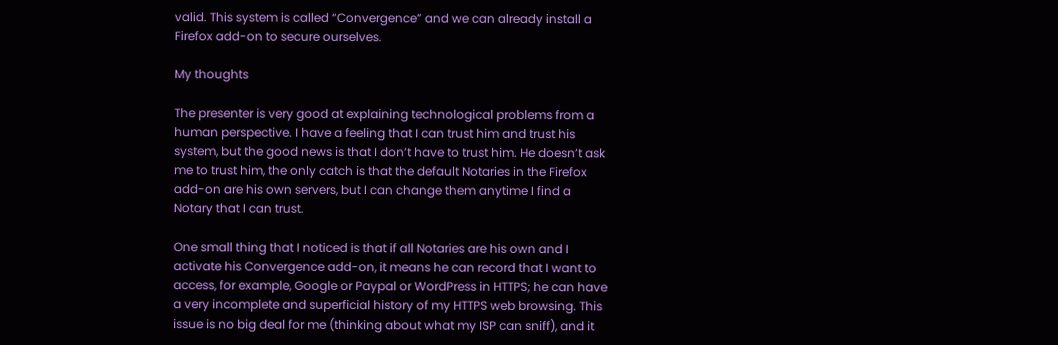valid. This system is called “Convergence” and we can already install a Firefox add-on to secure ourselves.

My thoughts

The presenter is very good at explaining technological problems from a human perspective. I have a feeling that I can trust him and trust his system, but the good news is that I don’t have to trust him. He doesn’t ask me to trust him, the only catch is that the default Notaries in the Firefox add-on are his own servers, but I can change them anytime I find a Notary that I can trust.

One small thing that I noticed is that if all Notaries are his own and I activate his Convergence add-on, it means he can record that I want to access, for example, Google or Paypal or WordPress in HTTPS; he can have a very incomplete and superficial history of my HTTPS web browsing. This issue is no big deal for me (thinking about what my ISP can sniff), and it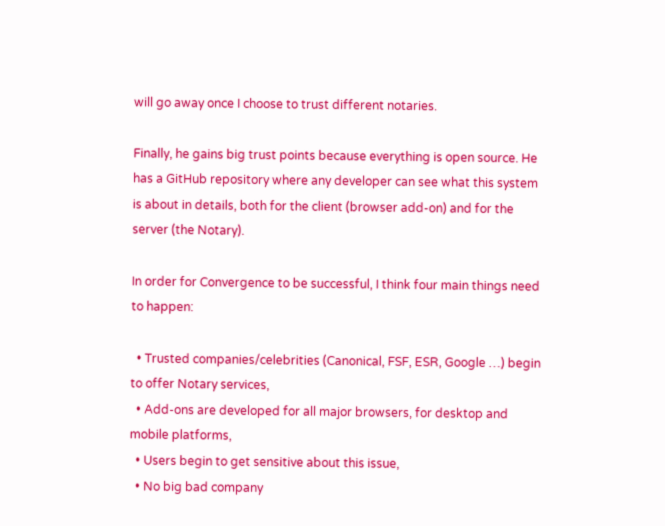will go away once I choose to trust different notaries.

Finally, he gains big trust points because everything is open source. He has a GitHub repository where any developer can see what this system is about in details, both for the client (browser add-on) and for the server (the Notary).

In order for Convergence to be successful, I think four main things need to happen:

  • Trusted companies/celebrities (Canonical, FSF, ESR, Google …) begin to offer Notary services,
  • Add-ons are developed for all major browsers, for desktop and mobile platforms,
  • Users begin to get sensitive about this issue,
  • No big bad company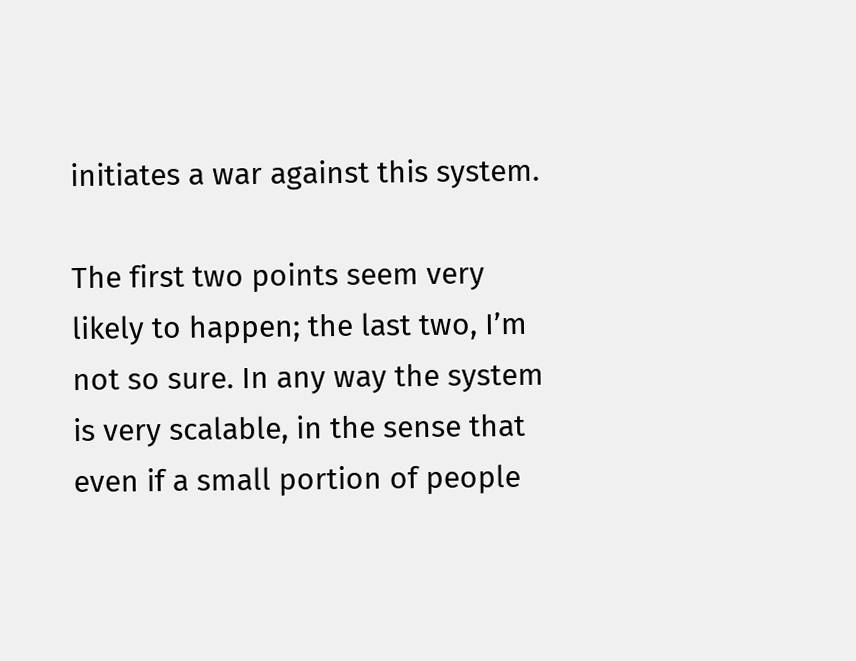initiates a war against this system.

The first two points seem very likely to happen; the last two, I’m not so sure. In any way the system is very scalable, in the sense that even if a small portion of people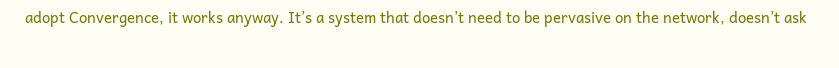adopt Convergence, it works anyway. It’s a system that doesn’t need to be pervasive on the network, doesn’t ask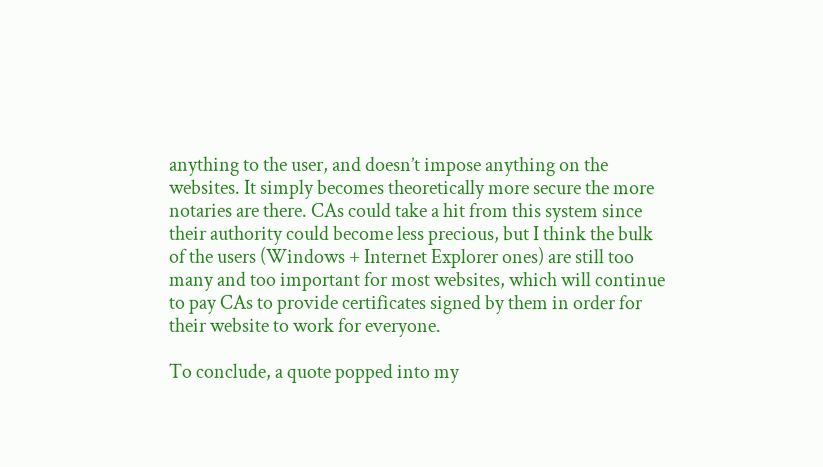anything to the user, and doesn’t impose anything on the websites. It simply becomes theoretically more secure the more notaries are there. CAs could take a hit from this system since their authority could become less precious, but I think the bulk of the users (Windows + Internet Explorer ones) are still too many and too important for most websites, which will continue to pay CAs to provide certificates signed by them in order for their website to work for everyone.

To conclude, a quote popped into my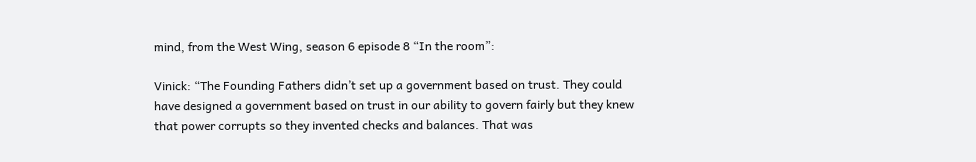mind, from the West Wing, season 6 episode 8 “In the room”:

Vinick: “The Founding Fathers didn’t set up a government based on trust. They could have designed a government based on trust in our ability to govern fairly but they knew that power corrupts so they invented checks and balances. That was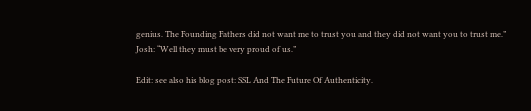genius. The Founding Fathers did not want me to trust you and they did not want you to trust me.”
Josh: “Well they must be very proud of us.”

Edit: see also his blog post: SSL And The Future Of Authenticity.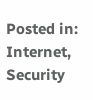Posted in: Internet, Security